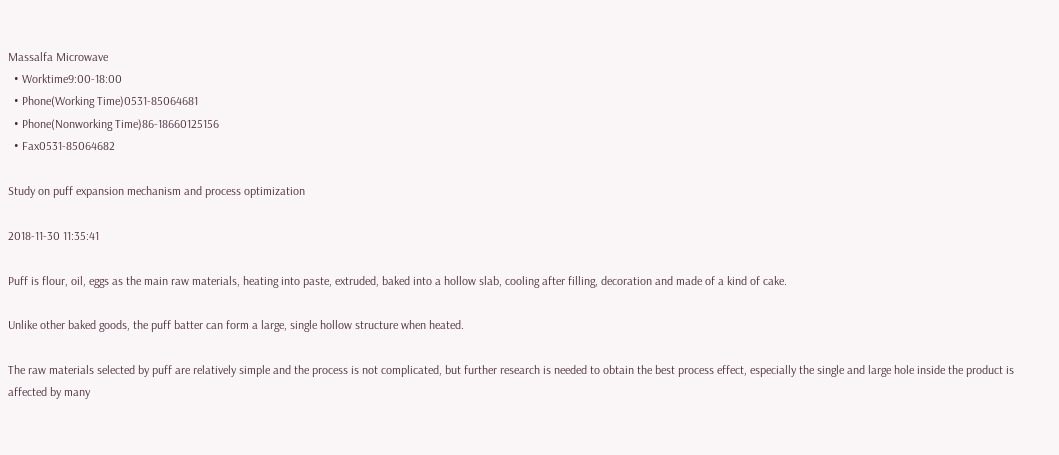Massalfa Microwave
  • Worktime9:00-18:00
  • Phone(Working Time)0531-85064681
  • Phone(Nonworking Time)86-18660125156
  • Fax0531-85064682

Study on puff expansion mechanism and process optimization

2018-11-30 11:35:41

Puff is flour, oil, eggs as the main raw materials, heating into paste, extruded, baked into a hollow slab, cooling after filling, decoration and made of a kind of cake.

Unlike other baked goods, the puff batter can form a large, single hollow structure when heated.

The raw materials selected by puff are relatively simple and the process is not complicated, but further research is needed to obtain the best process effect, especially the single and large hole inside the product is affected by many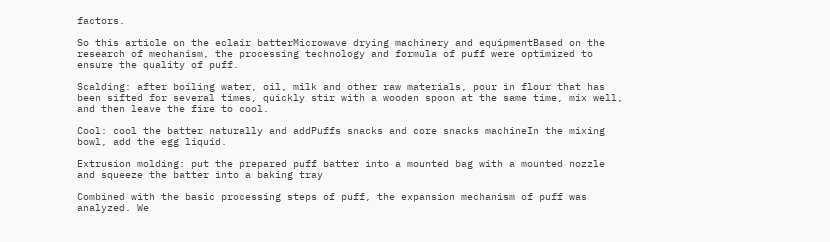factors.

So this article on the eclair batterMicrowave drying machinery and equipmentBased on the research of mechanism, the processing technology and formula of puff were optimized to ensure the quality of puff.

Scalding: after boiling water, oil, milk and other raw materials, pour in flour that has been sifted for several times, quickly stir with a wooden spoon at the same time, mix well, and then leave the fire to cool.

Cool: cool the batter naturally and addPuffs snacks and core snacks machineIn the mixing bowl, add the egg liquid.

Extrusion molding: put the prepared puff batter into a mounted bag with a mounted nozzle and squeeze the batter into a baking tray

Combined with the basic processing steps of puff, the expansion mechanism of puff was analyzed. We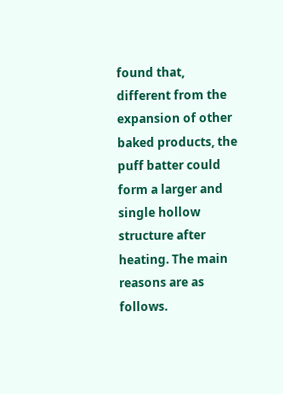found that, different from the expansion of other baked products, the puff batter could form a larger and single hollow structure after heating. The main reasons are as follows.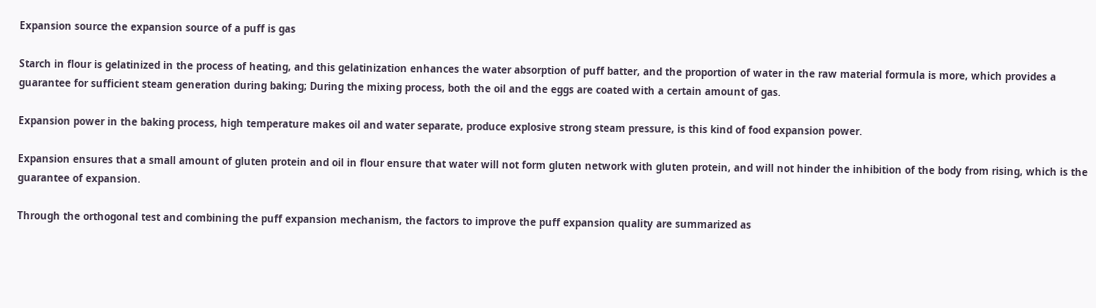Expansion source the expansion source of a puff is gas

Starch in flour is gelatinized in the process of heating, and this gelatinization enhances the water absorption of puff batter, and the proportion of water in the raw material formula is more, which provides a guarantee for sufficient steam generation during baking; During the mixing process, both the oil and the eggs are coated with a certain amount of gas.

Expansion power in the baking process, high temperature makes oil and water separate, produce explosive strong steam pressure, is this kind of food expansion power.

Expansion ensures that a small amount of gluten protein and oil in flour ensure that water will not form gluten network with gluten protein, and will not hinder the inhibition of the body from rising, which is the guarantee of expansion.

Through the orthogonal test and combining the puff expansion mechanism, the factors to improve the puff expansion quality are summarized as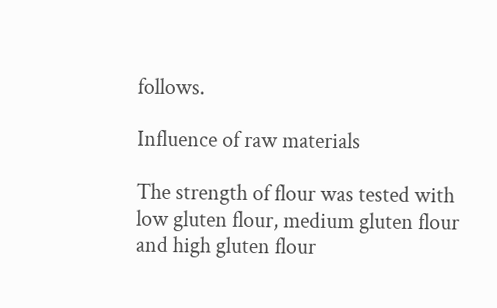follows.

Influence of raw materials

The strength of flour was tested with low gluten flour, medium gluten flour and high gluten flour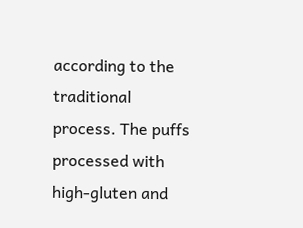according to the traditional process. The puffs processed with high-gluten and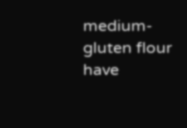medium-gluten flour have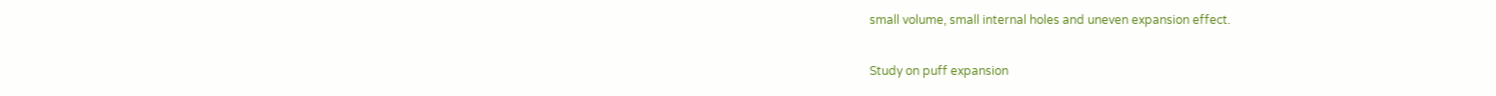small volume, small internal holes and uneven expansion effect.

Study on puff expansion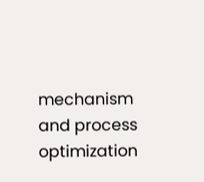mechanism and process optimization